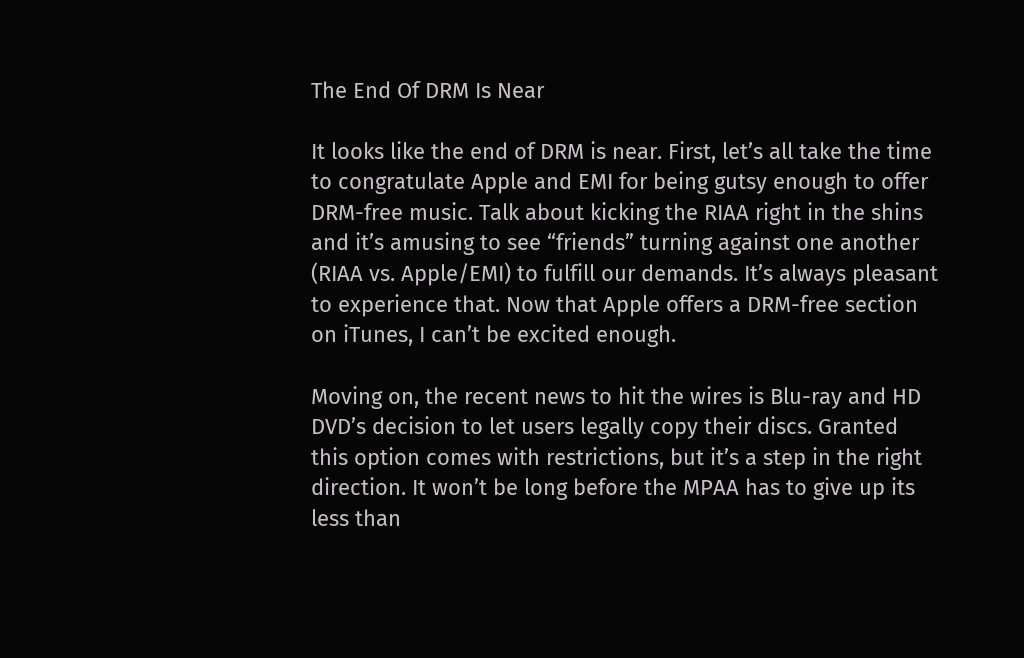The End Of DRM Is Near

It looks like the end of DRM is near. First, let’s all take the time to congratulate Apple and EMI for being gutsy enough to offer DRM-free music. Talk about kicking the RIAA right in the shins and it’s amusing to see “friends” turning against one another (RIAA vs. Apple/EMI) to fulfill our demands. It’s always pleasant to experience that. Now that Apple offers a DRM-free section on iTunes, I can’t be excited enough.

Moving on, the recent news to hit the wires is Blu-ray and HD DVD’s decision to let users legally copy their discs. Granted this option comes with restrictions, but it’s a step in the right direction. It won’t be long before the MPAA has to give up its less than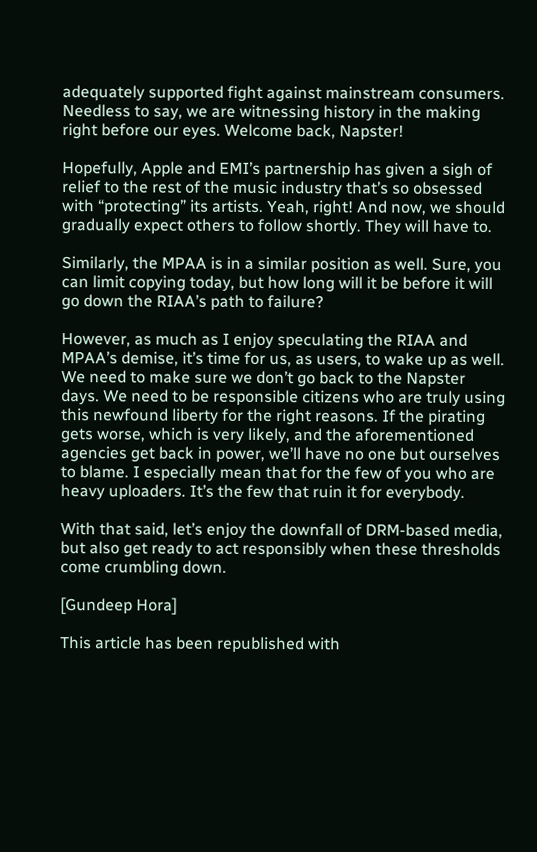adequately supported fight against mainstream consumers. Needless to say, we are witnessing history in the making right before our eyes. Welcome back, Napster!

Hopefully, Apple and EMI’s partnership has given a sigh of relief to the rest of the music industry that’s so obsessed with “protecting” its artists. Yeah, right! And now, we should gradually expect others to follow shortly. They will have to.

Similarly, the MPAA is in a similar position as well. Sure, you can limit copying today, but how long will it be before it will go down the RIAA’s path to failure?

However, as much as I enjoy speculating the RIAA and MPAA’s demise, it’s time for us, as users, to wake up as well. We need to make sure we don’t go back to the Napster days. We need to be responsible citizens who are truly using this newfound liberty for the right reasons. If the pirating gets worse, which is very likely, and the aforementioned agencies get back in power, we’ll have no one but ourselves to blame. I especially mean that for the few of you who are heavy uploaders. It’s the few that ruin it for everybody.

With that said, let’s enjoy the downfall of DRM-based media, but also get ready to act responsibly when these thresholds come crumbling down.

[Gundeep Hora]

This article has been republished with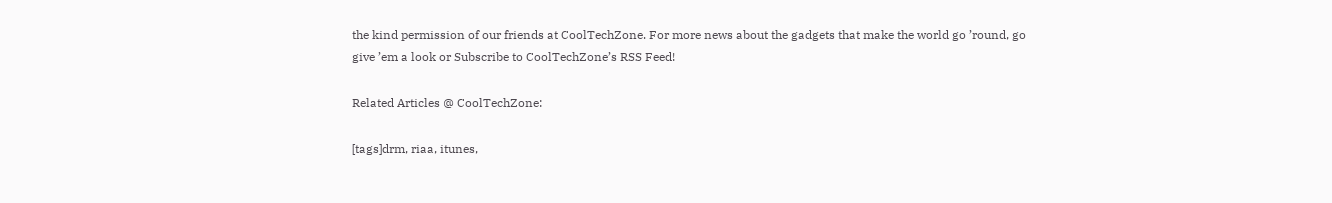the kind permission of our friends at CoolTechZone. For more news about the gadgets that make the world go ’round, go give ’em a look or Subscribe to CoolTechZone’s RSS Feed!

Related Articles @ CoolTechZone:

[tags]drm, riaa, itunes,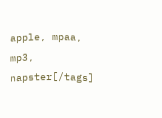apple, mpaa, mp3, napster[/tags]